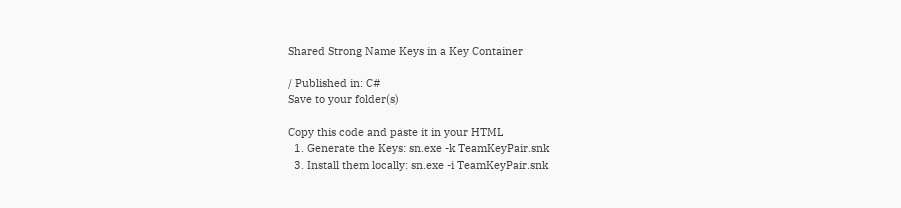Shared Strong Name Keys in a Key Container

/ Published in: C#
Save to your folder(s)

Copy this code and paste it in your HTML
  1. Generate the Keys: sn.exe -k TeamKeyPair.snk
  3. Install them locally: sn.exe -i TeamKeyPair.snk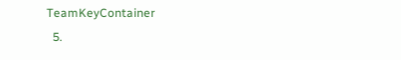TeamKeyContainer
  5.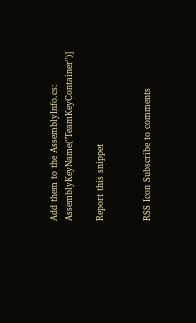Add them to the AssemblyInfo.cs: AssemblyKeyName("TeamKeyContainer")]

Report this snippet


RSS Icon Subscribe to comments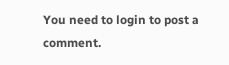You need to login to post a comment.